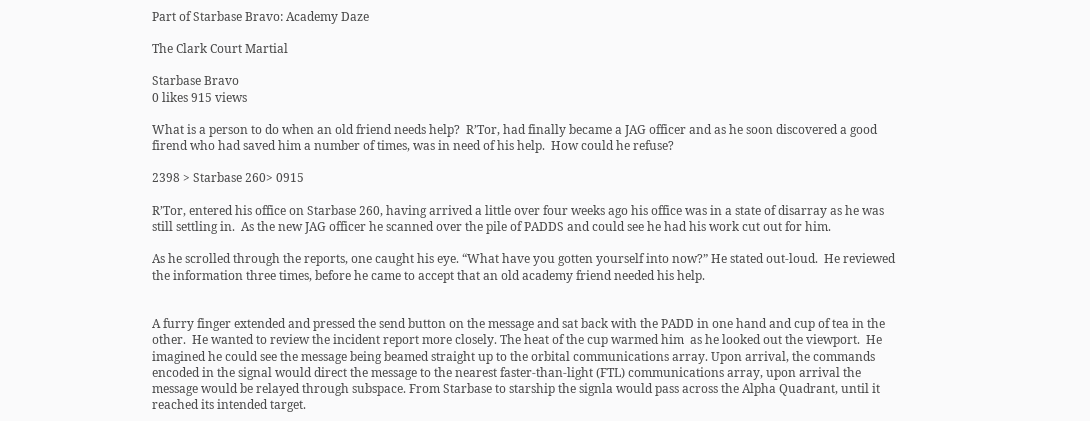Part of Starbase Bravo: Academy Daze

The Clark Court Martial

Starbase Bravo
0 likes 915 views

What is a person to do when an old friend needs help?  R’Tor, had finally became a JAG officer and as he soon discovered a good firend who had saved him a number of times, was in need of his help.  How could he refuse?

2398 > Starbase 260> 0915

R’Tor, entered his office on Starbase 260, having arrived a little over four weeks ago his office was in a state of disarray as he was still settling in.  As the new JAG officer he scanned over the pile of PADDS and could see he had his work cut out for him.

As he scrolled through the reports, one caught his eye. “What have you gotten yourself into now?” He stated out-loud.  He reviewed the information three times, before he came to accept that an old academy friend needed his help.


A furry finger extended and pressed the send button on the message and sat back with the PADD in one hand and cup of tea in the other.  He wanted to review the incident report more closely. The heat of the cup warmed him  as he looked out the viewport.  He imagined he could see the message being beamed straight up to the orbital communications array. Upon arrival, the commands encoded in the signal would direct the message to the nearest faster-than-light (FTL) communications array, upon arrival the message would be relayed through subspace. From Starbase to starship the signla would pass across the Alpha Quadrant, until it reached its intended target.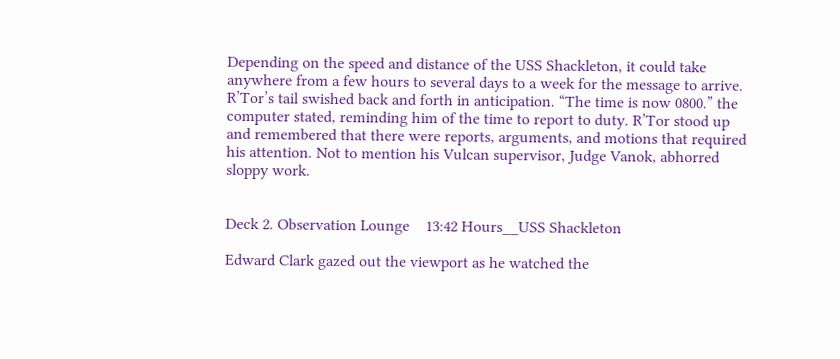Depending on the speed and distance of the USS Shackleton, it could take anywhere from a few hours to several days to a week for the message to arrive. R’Tor’s tail swished back and forth in anticipation. “The time is now 0800.” the computer stated, reminding him of the time to report to duty. R’Tor stood up and remembered that there were reports, arguments, and motions that required his attention. Not to mention his Vulcan supervisor, Judge Vanok, abhorred sloppy work.


Deck 2. Observation Lounge    13:42 Hours__USS Shackleton

Edward Clark gazed out the viewport as he watched the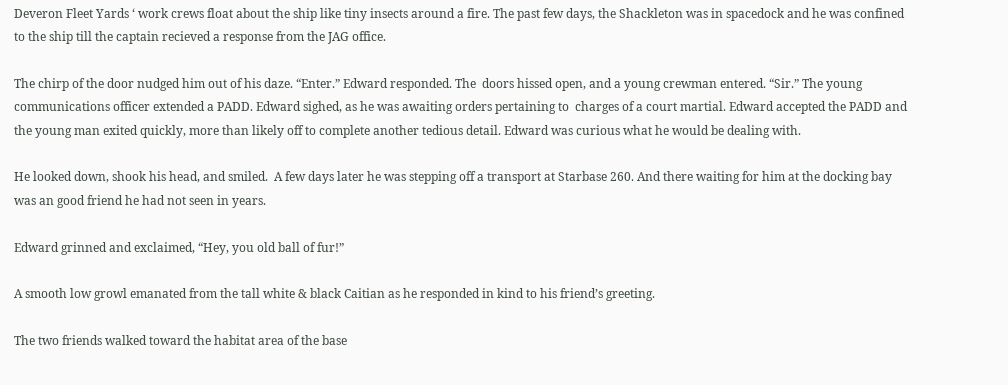Deveron Fleet Yards ‘ work crews float about the ship like tiny insects around a fire. The past few days, the Shackleton was in spacedock and he was confined to the ship till the captain recieved a response from the JAG office.

The chirp of the door nudged him out of his daze. “Enter.” Edward responded. The  doors hissed open, and a young crewman entered. “Sir.” The young communications officer extended a PADD. Edward sighed, as he was awaiting orders pertaining to  charges of a court martial. Edward accepted the PADD and the young man exited quickly, more than likely off to complete another tedious detail. Edward was curious what he would be dealing with.

He looked down, shook his head, and smiled.  A few days later he was stepping off a transport at Starbase 260. And there waiting for him at the docking bay was an good friend he had not seen in years.

Edward grinned and exclaimed, “Hey, you old ball of fur!”

A smooth low growl emanated from the tall white & black Caitian as he responded in kind to his friend’s greeting.

The two friends walked toward the habitat area of the base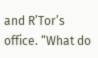and R’Tor’s office. “What do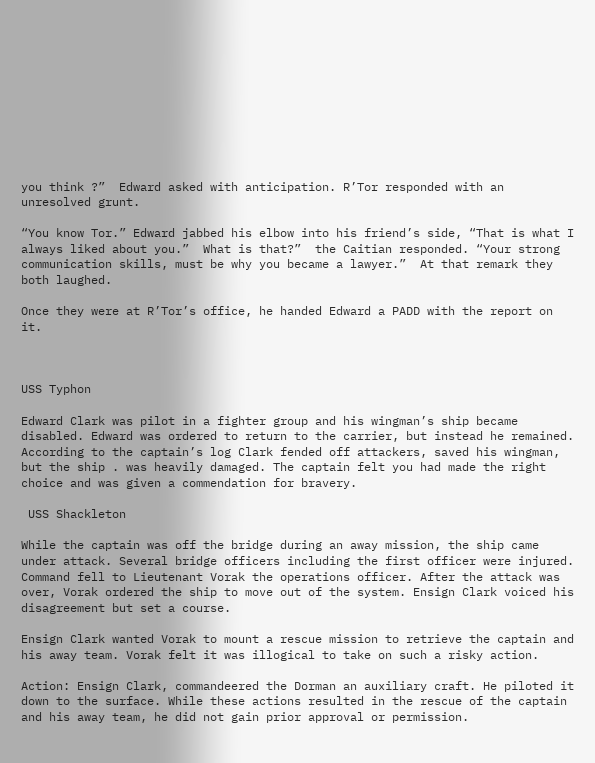you think ?”  Edward asked with anticipation. R’Tor responded with an unresolved grunt.

“You know Tor.” Edward jabbed his elbow into his friend’s side, “That is what I always liked about you.”  What is that?”  the Caitian responded. “Your strong communication skills, must be why you became a lawyer.”  At that remark they both laughed.

Once they were at R’Tor’s office, he handed Edward a PADD with the report on it.



USS Typhon

Edward Clark was pilot in a fighter group and his wingman’s ship became disabled. Edward was ordered to return to the carrier, but instead he remained. According to the captain’s log Clark fended off attackers, saved his wingman, but the ship . was heavily damaged. The captain felt you had made the right choice and was given a commendation for bravery.

 USS Shackleton

While the captain was off the bridge during an away mission, the ship came under attack. Several bridge officers including the first officer were injured. Command fell to Lieutenant Vorak the operations officer. After the attack was over, Vorak ordered the ship to move out of the system. Ensign Clark voiced his disagreement but set a course.

Ensign Clark wanted Vorak to mount a rescue mission to retrieve the captain and his away team. Vorak felt it was illogical to take on such a risky action.

Action: Ensign Clark, commandeered the Dorman an auxiliary craft. He piloted it down to the surface. While these actions resulted in the rescue of the captain and his away team, he did not gain prior approval or permission.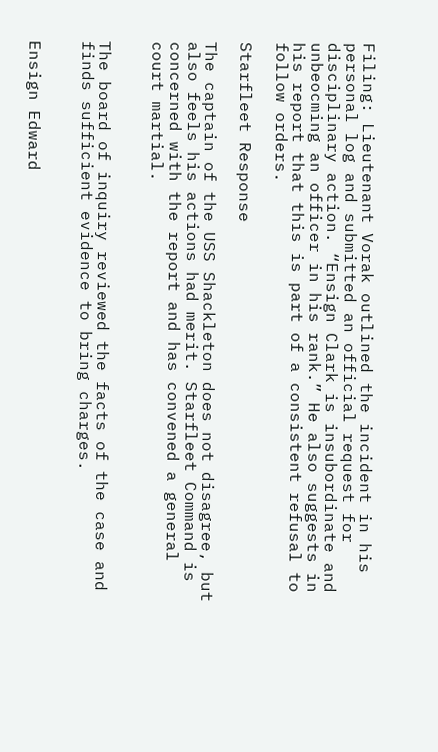Filing: Lieutenant Vorak outlined the incident in his personal log and submitted an official request for disciplinary action. “Ensign Clark is insubordinate and unbeocming an officer in his rank.” He also suggests in his report that this is part of a consistent refusal to follow orders.

Starfleet Response

The captain of the USS Shackleton does not disagree, but also feels his actions had merit. Starfleet Command is concerned with the report and has convened a general court martial.


The board of inquiry reviewed the facts of the case and finds sufficient evidence to bring charges.


Ensign Edward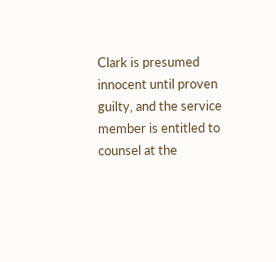Clark is presumed innocent until proven guilty, and the service member is entitled to counsel at the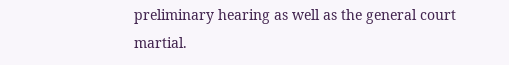preliminary hearing as well as the general court martial.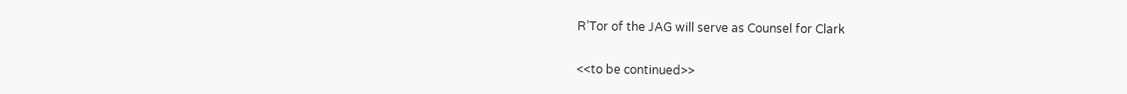R’Tor of the JAG will serve as Counsel for Clark

<<to be continued>>